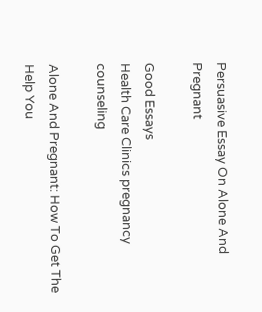Persuasive Essay On Alone And Pregnant

Good Essays
Health Care Clinics pregnancy counseling

Alone And Pregnant: How To Get The Help You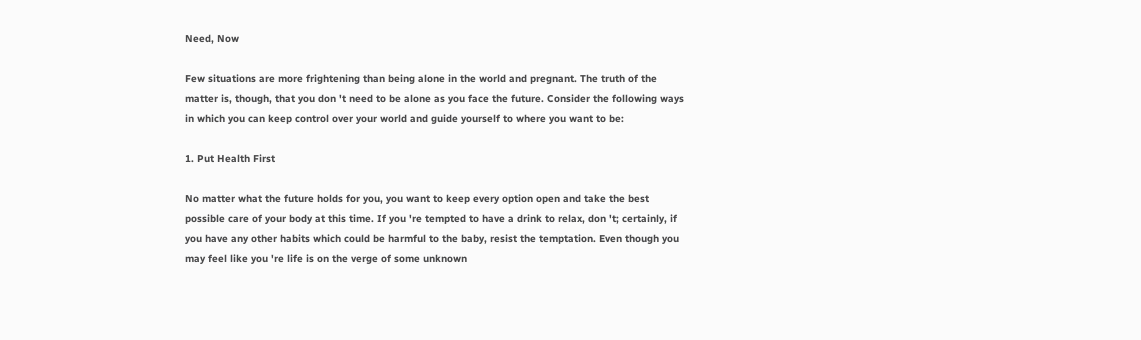Need, Now

Few situations are more frightening than being alone in the world and pregnant. The truth of the matter is, though, that you don 't need to be alone as you face the future. Consider the following ways in which you can keep control over your world and guide yourself to where you want to be:

1. Put Health First

No matter what the future holds for you, you want to keep every option open and take the best possible care of your body at this time. If you 're tempted to have a drink to relax, don 't; certainly, if you have any other habits which could be harmful to the baby, resist the temptation. Even though you may feel like you 're life is on the verge of some unknown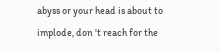abyss or your head is about to implode, don 't reach for the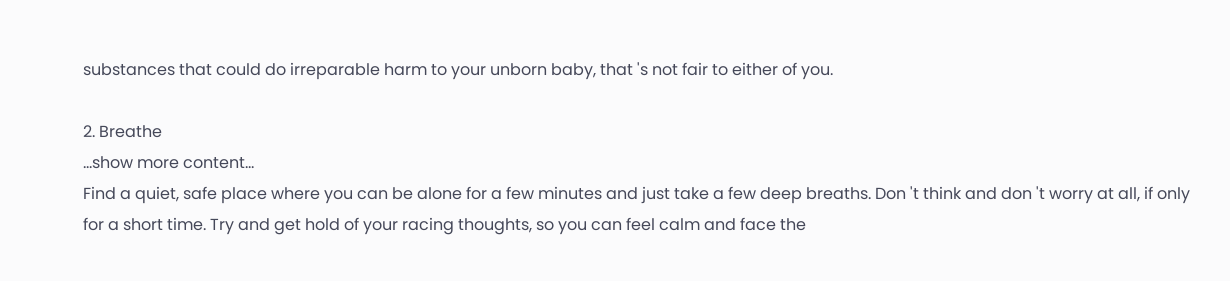substances that could do irreparable harm to your unborn baby, that 's not fair to either of you.

2. Breathe
…show more content…
Find a quiet, safe place where you can be alone for a few minutes and just take a few deep breaths. Don 't think and don 't worry at all, if only for a short time. Try and get hold of your racing thoughts, so you can feel calm and face the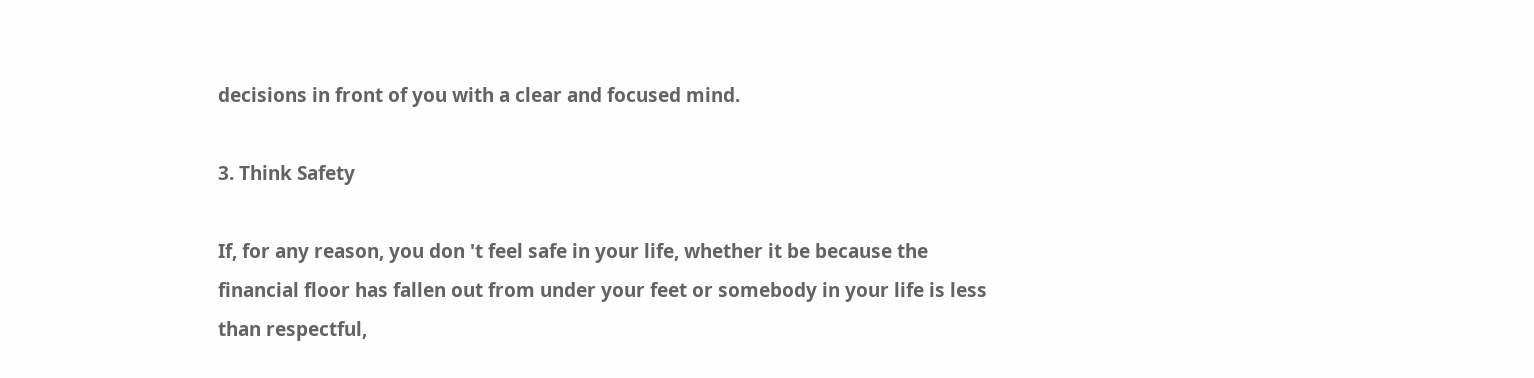decisions in front of you with a clear and focused mind.

3. Think Safety

If, for any reason, you don 't feel safe in your life, whether it be because the financial floor has fallen out from under your feet or somebody in your life is less than respectful,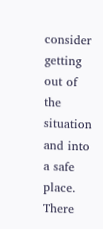consider getting out of the situation and into a safe place. There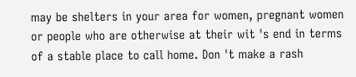may be shelters in your area for women, pregnant women or people who are otherwise at their wit 's end in terms of a stable place to call home. Don 't make a rash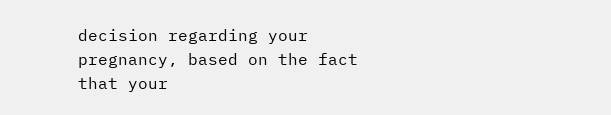decision regarding your pregnancy, based on the fact that your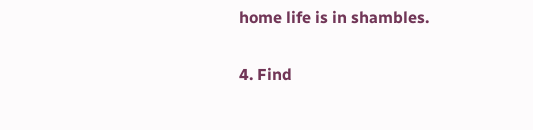home life is in shambles.

4. Find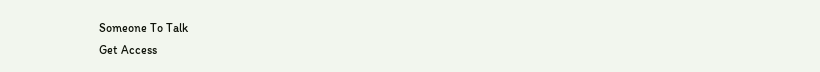Someone To Talk
Get Access